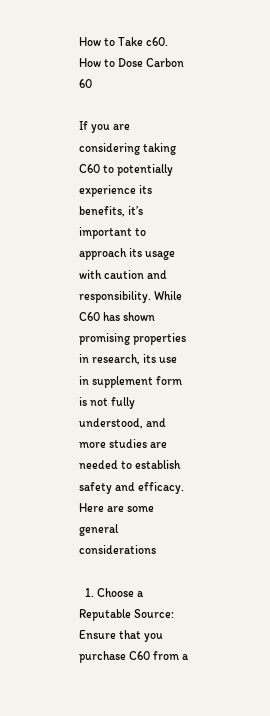How to Take c60. How to Dose Carbon 60

If you are considering taking C60 to potentially experience its benefits, it’s important to approach its usage with caution and responsibility. While C60 has shown promising properties in research, its use in supplement form is not fully understood, and more studies are needed to establish safety and efficacy. Here are some general considerations

  1. Choose a Reputable Source: Ensure that you purchase C60 from a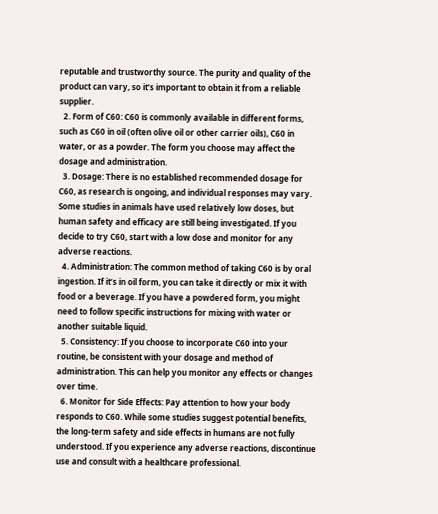reputable and trustworthy source. The purity and quality of the product can vary, so it’s important to obtain it from a reliable supplier.
  2. Form of C60: C60 is commonly available in different forms, such as C60 in oil (often olive oil or other carrier oils), C60 in water, or as a powder. The form you choose may affect the dosage and administration.
  3. Dosage: There is no established recommended dosage for C60, as research is ongoing, and individual responses may vary. Some studies in animals have used relatively low doses, but human safety and efficacy are still being investigated. If you decide to try C60, start with a low dose and monitor for any adverse reactions.
  4. Administration: The common method of taking C60 is by oral ingestion. If it’s in oil form, you can take it directly or mix it with food or a beverage. If you have a powdered form, you might need to follow specific instructions for mixing with water or another suitable liquid.
  5. Consistency: If you choose to incorporate C60 into your routine, be consistent with your dosage and method of administration. This can help you monitor any effects or changes over time.
  6. Monitor for Side Effects: Pay attention to how your body responds to C60. While some studies suggest potential benefits, the long-term safety and side effects in humans are not fully understood. If you experience any adverse reactions, discontinue use and consult with a healthcare professional.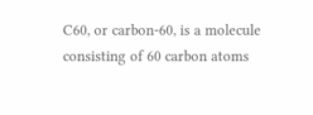C60, or carbon-60, is a molecule consisting of 60 carbon atoms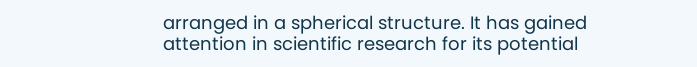arranged in a spherical structure. It has gained attention in scientific research for its potential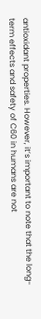antioxidant properties. However, it’s important to note that the long-term effects and safety of C60 in humans are not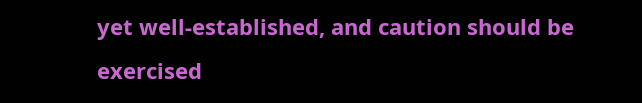yet well-established, and caution should be exercised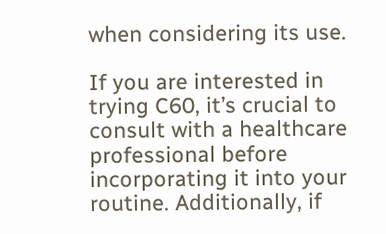when considering its use.

If you are interested in trying C60, it’s crucial to consult with a healthcare professional before incorporating it into your routine. Additionally, if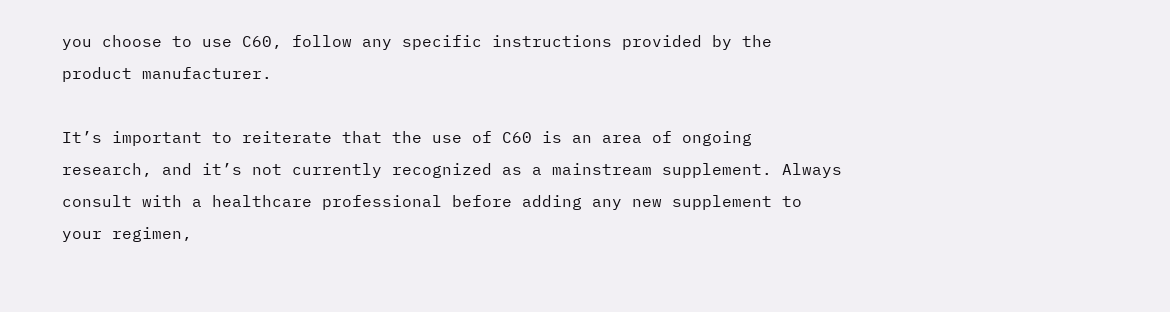you choose to use C60, follow any specific instructions provided by the product manufacturer.

It’s important to reiterate that the use of C60 is an area of ongoing research, and it’s not currently recognized as a mainstream supplement. Always consult with a healthcare professional before adding any new supplement to your regimen,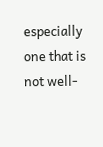especially one that is not well-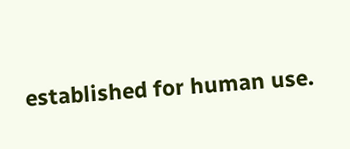established for human use.